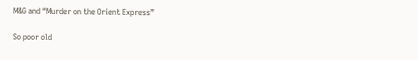M&G and “Murder on the Orient Express”

So poor old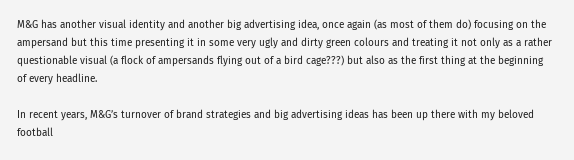M&G has another visual identity and another big advertising idea, once again (as most of them do) focusing on the ampersand but this time presenting it in some very ugly and dirty green colours and treating it not only as a rather questionable visual (a flock of ampersands flying out of a bird cage???) but also as the first thing at the beginning of every headline.

In recent years, M&G’s turnover of brand strategies and big advertising ideas has been up there with my beloved football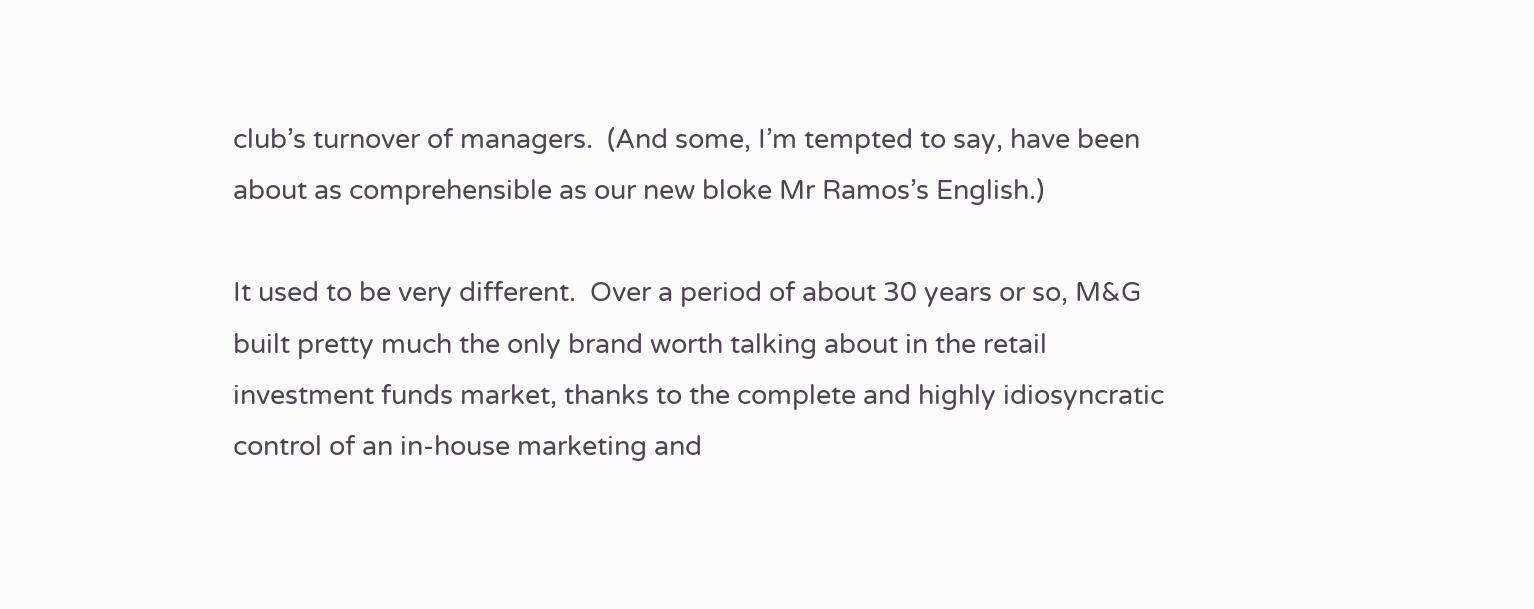club’s turnover of managers.  (And some, I’m tempted to say, have been about as comprehensible as our new bloke Mr Ramos’s English.)

It used to be very different.  Over a period of about 30 years or so, M&G built pretty much the only brand worth talking about in the retail investment funds market, thanks to the complete and highly idiosyncratic control of an in-house marketing and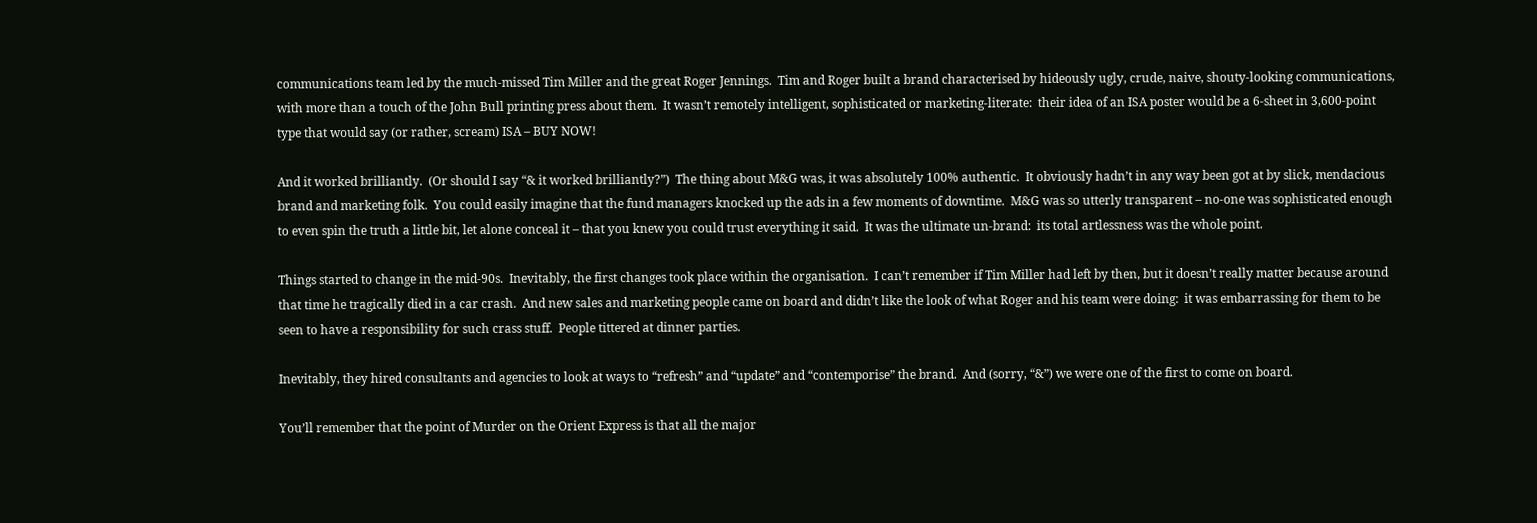communications team led by the much-missed Tim Miller and the great Roger Jennings.  Tim and Roger built a brand characterised by hideously ugly, crude, naive, shouty-looking communications, with more than a touch of the John Bull printing press about them.  It wasn’t remotely intelligent, sophisticated or marketing-literate:  their idea of an ISA poster would be a 6-sheet in 3,600-point type that would say (or rather, scream) ISA – BUY NOW!

And it worked brilliantly.  (Or should I say “& it worked brilliantly?”)  The thing about M&G was, it was absolutely 100% authentic.  It obviously hadn’t in any way been got at by slick, mendacious brand and marketing folk.  You could easily imagine that the fund managers knocked up the ads in a few moments of downtime.  M&G was so utterly transparent – no-one was sophisticated enough to even spin the truth a little bit, let alone conceal it – that you knew you could trust everything it said.  It was the ultimate un-brand:  its total artlessness was the whole point.

Things started to change in the mid-90s.  Inevitably, the first changes took place within the organisation.  I can’t remember if Tim Miller had left by then, but it doesn’t really matter because around that time he tragically died in a car crash.  And new sales and marketing people came on board and didn’t like the look of what Roger and his team were doing:  it was embarrassing for them to be seen to have a responsibility for such crass stuff.  People tittered at dinner parties.

Inevitably, they hired consultants and agencies to look at ways to “refresh” and “update” and “contemporise” the brand.  And (sorry, “&”) we were one of the first to come on board.

You’ll remember that the point of Murder on the Orient Express is that all the major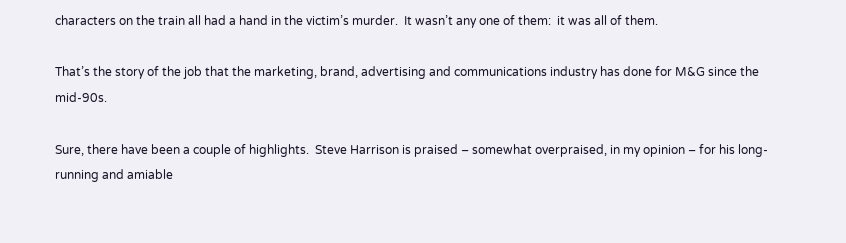characters on the train all had a hand in the victim’s murder.  It wasn’t any one of them:  it was all of them.

That’s the story of the job that the marketing, brand, advertising and communications industry has done for M&G since the mid-90s.

Sure, there have been a couple of highlights.  Steve Harrison is praised – somewhat overpraised, in my opinion – for his long-running and amiable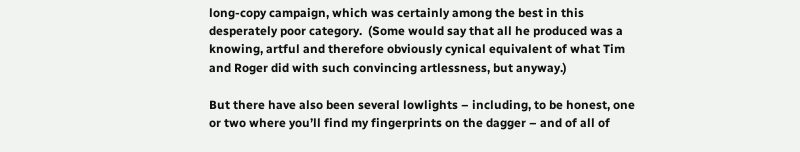long-copy campaign, which was certainly among the best in this desperately poor category.  (Some would say that all he produced was a knowing, artful and therefore obviously cynical equivalent of what Tim and Roger did with such convincing artlessness, but anyway.)

But there have also been several lowlights – including, to be honest, one or two where you’ll find my fingerprints on the dagger – and of all of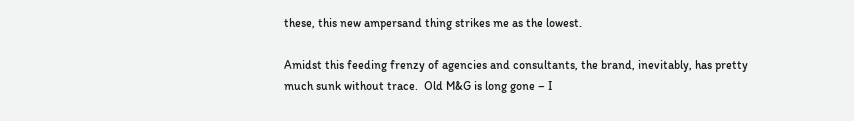these, this new ampersand thing strikes me as the lowest.

Amidst this feeding frenzy of agencies and consultants, the brand, inevitably, has pretty much sunk without trace.  Old M&G is long gone – I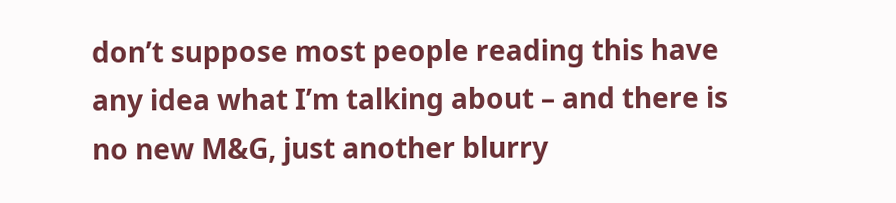don’t suppose most people reading this have any idea what I’m talking about – and there is no new M&G, just another blurry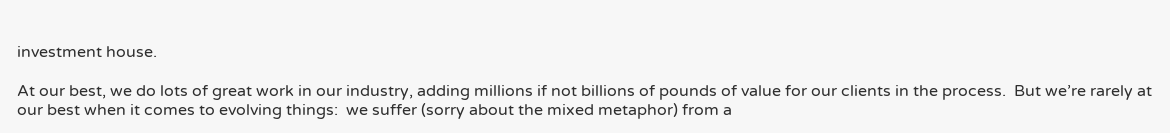investment house.

At our best, we do lots of great work in our industry, adding millions if not billions of pounds of value for our clients in the process.  But we’re rarely at our best when it comes to evolving things:  we suffer (sorry about the mixed metaphor) from a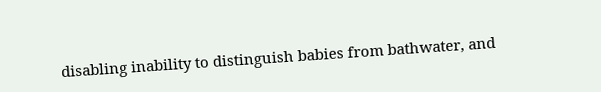disabling inability to distinguish babies from bathwater, and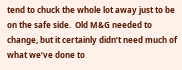tend to chuck the whole lot away just to be on the safe side.  Old M&G needed to change, but it certainly didn’t need much of what we’ve done to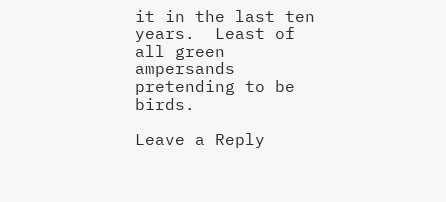it in the last ten years.  Least of all green ampersands pretending to be birds.

Leave a Reply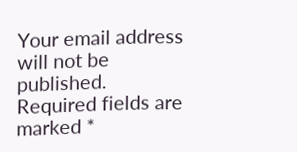Your email address will not be published. Required fields are marked *